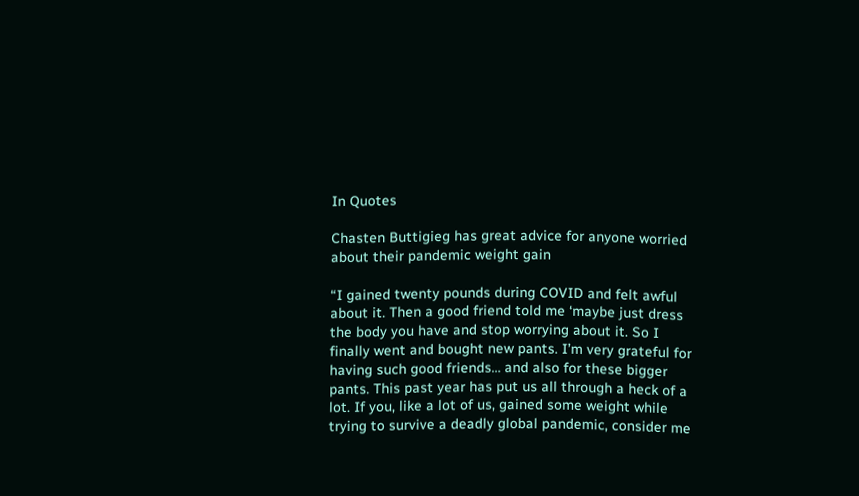In Quotes

Chasten Buttigieg has great advice for anyone worried about their pandemic weight gain

“I gained twenty pounds during COVID and felt awful about it. Then a good friend told me ‘maybe just dress the body you have and stop worrying about it. So I finally went and bought new pants. I’m very grateful for having such good friends… and also for these bigger pants. This past year has put us all through a heck of a lot. If you, like a lot of us, gained some weight while trying to survive a deadly global pandemic, consider me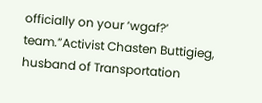officially on your ‘wgaf?’ team.”Activist Chasten Buttigieg, husband of Transportation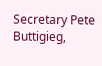Secretary Pete Buttigieg,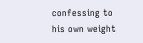confessing to his own weight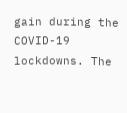gain during the COVID-19 lockdowns. The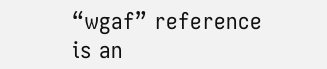“wgaf” reference is an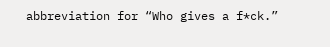abbreviation for “Who gives a f*ck.”